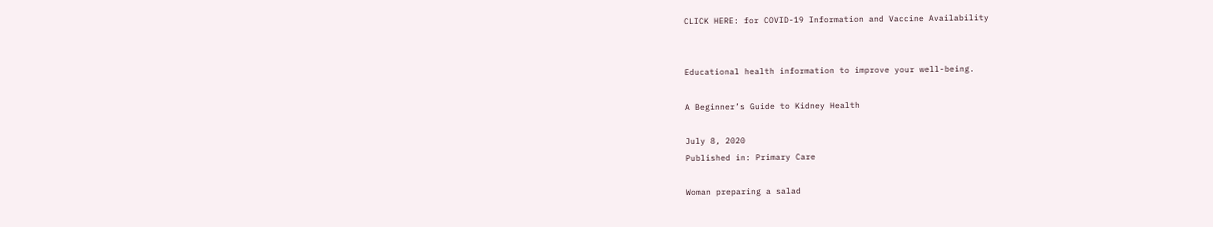CLICK HERE: for COVID-19 Information and Vaccine Availability


Educational health information to improve your well-being.

A Beginner’s Guide to Kidney Health

July 8, 2020
Published in: Primary Care

Woman preparing a salad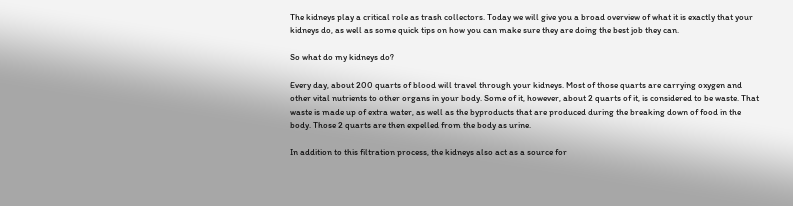The kidneys play a critical role as trash collectors. Today we will give you a broad overview of what it is exactly that your kidneys do, as well as some quick tips on how you can make sure they are doing the best job they can.

So what do my kidneys do?

Every day, about 200 quarts of blood will travel through your kidneys. Most of those quarts are carrying oxygen and other vital nutrients to other organs in your body. Some of it, however, about 2 quarts of it, is considered to be waste. That waste is made up of extra water, as well as the byproducts that are produced during the breaking down of food in the body. Those 2 quarts are then expelled from the body as urine.

In addition to this filtration process, the kidneys also act as a source for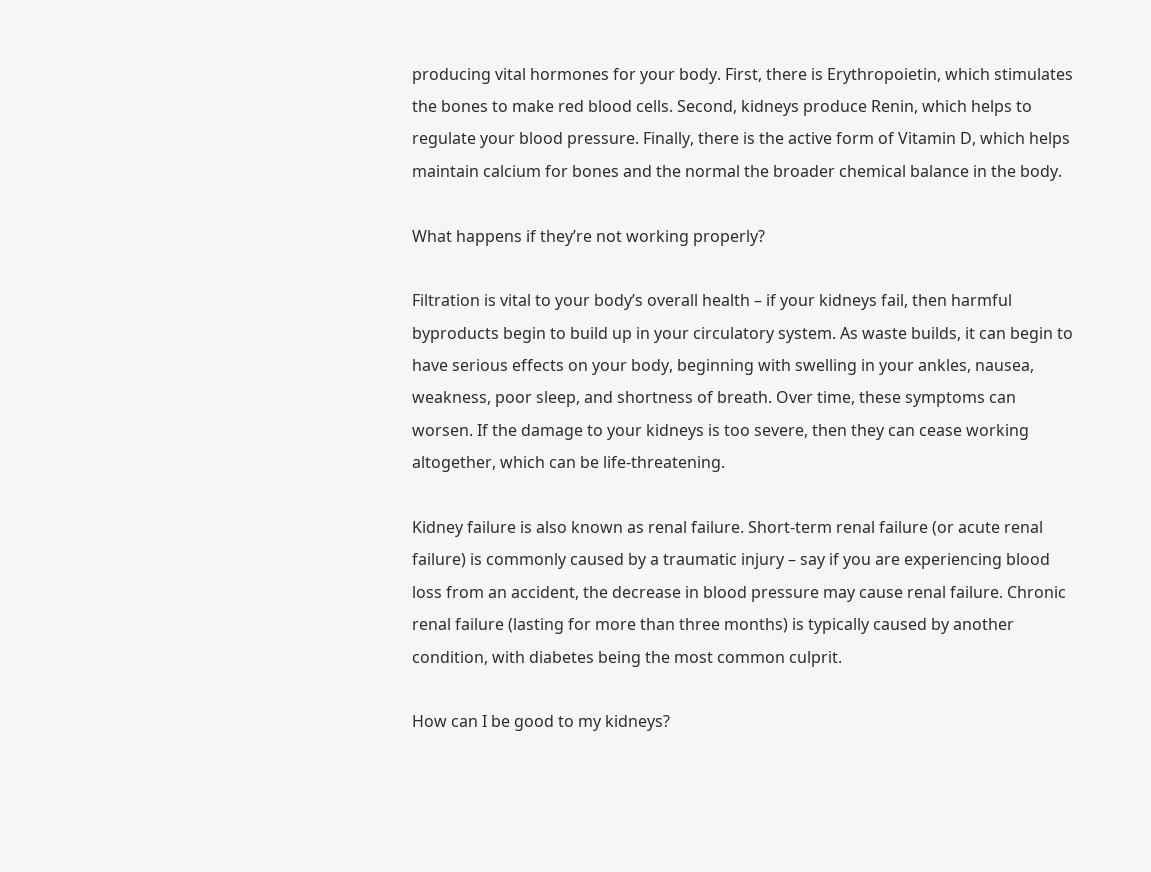producing vital hormones for your body. First, there is Erythropoietin, which stimulates the bones to make red blood cells. Second, kidneys produce Renin, which helps to regulate your blood pressure. Finally, there is the active form of Vitamin D, which helps maintain calcium for bones and the normal the broader chemical balance in the body.

What happens if they’re not working properly?

Filtration is vital to your body’s overall health – if your kidneys fail, then harmful byproducts begin to build up in your circulatory system. As waste builds, it can begin to have serious effects on your body, beginning with swelling in your ankles, nausea, weakness, poor sleep, and shortness of breath. Over time, these symptoms can worsen. If the damage to your kidneys is too severe, then they can cease working altogether, which can be life-threatening.

Kidney failure is also known as renal failure. Short-term renal failure (or acute renal failure) is commonly caused by a traumatic injury – say if you are experiencing blood loss from an accident, the decrease in blood pressure may cause renal failure. Chronic renal failure (lasting for more than three months) is typically caused by another condition, with diabetes being the most common culprit.

How can I be good to my kidneys?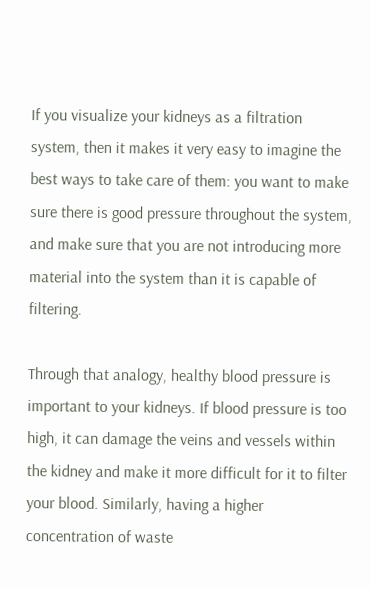If you visualize your kidneys as a filtration system, then it makes it very easy to imagine the best ways to take care of them: you want to make sure there is good pressure throughout the system, and make sure that you are not introducing more material into the system than it is capable of filtering.

Through that analogy, healthy blood pressure is important to your kidneys. If blood pressure is too high, it can damage the veins and vessels within the kidney and make it more difficult for it to filter your blood. Similarly, having a higher concentration of waste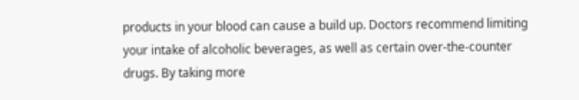products in your blood can cause a build up. Doctors recommend limiting your intake of alcoholic beverages, as well as certain over-the-counter drugs. By taking more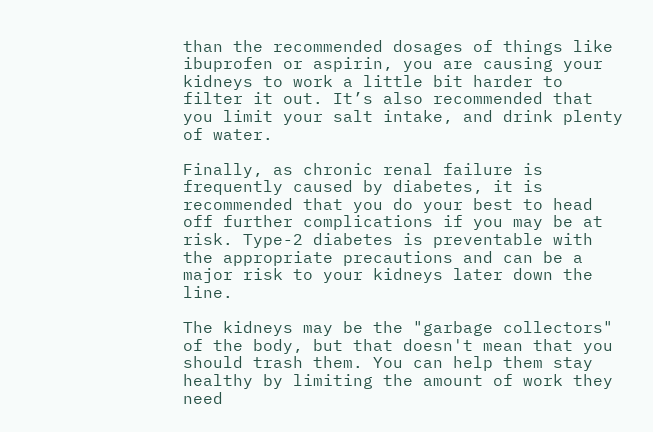than the recommended dosages of things like ibuprofen or aspirin, you are causing your kidneys to work a little bit harder to filter it out. It’s also recommended that you limit your salt intake, and drink plenty of water.

Finally, as chronic renal failure is frequently caused by diabetes, it is recommended that you do your best to head off further complications if you may be at risk. Type-2 diabetes is preventable with the appropriate precautions and can be a major risk to your kidneys later down the line.

The kidneys may be the "garbage collectors" of the body, but that doesn't mean that you should trash them. You can help them stay healthy by limiting the amount of work they need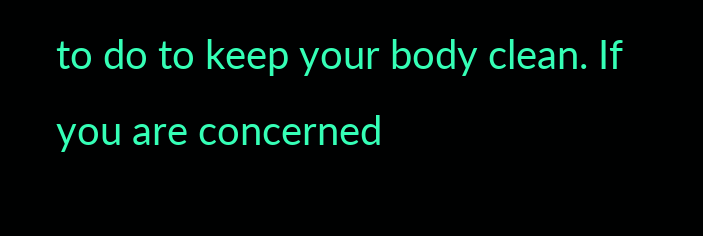to do to keep your body clean. If you are concerned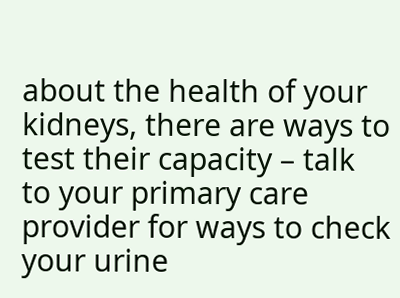about the health of your kidneys, there are ways to test their capacity – talk to your primary care provider for ways to check your urine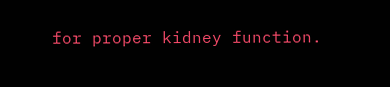for proper kidney function.